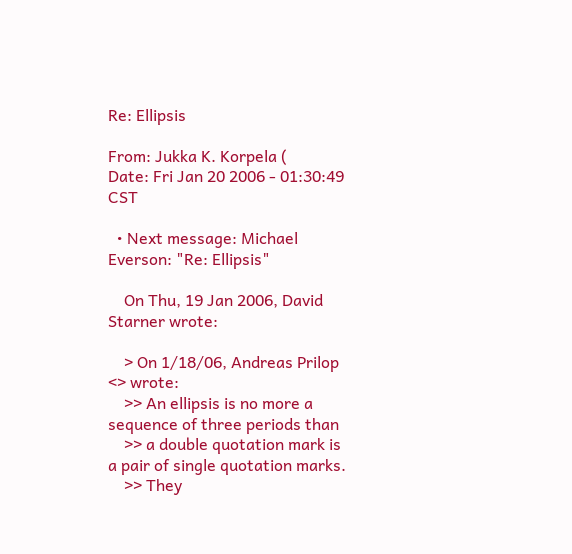Re: Ellipsis

From: Jukka K. Korpela (
Date: Fri Jan 20 2006 - 01:30:49 CST

  • Next message: Michael Everson: "Re: Ellipsis"

    On Thu, 19 Jan 2006, David Starner wrote:

    > On 1/18/06, Andreas Prilop <> wrote:
    >> An ellipsis is no more a sequence of three periods than
    >> a double quotation mark is a pair of single quotation marks.
    >> They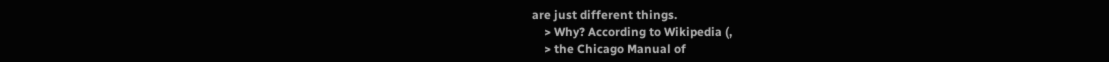are just different things.
    > Why? According to Wikipedia (,
    > the Chicago Manual of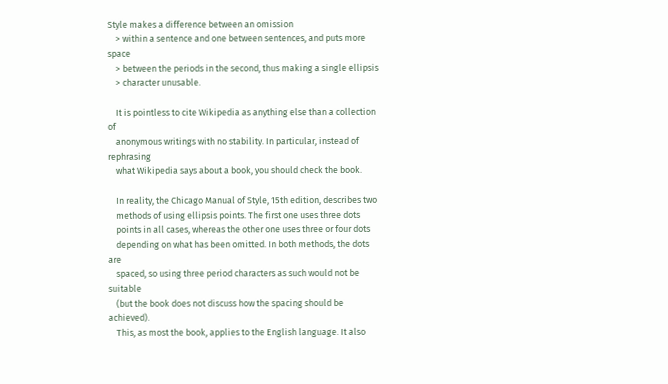Style makes a difference between an omission
    > within a sentence and one between sentences, and puts more space
    > between the periods in the second, thus making a single ellipsis
    > character unusable.

    It is pointless to cite Wikipedia as anything else than a collection of
    anonymous writings with no stability. In particular, instead of rephrasing
    what Wikipedia says about a book, you should check the book.

    In reality, the Chicago Manual of Style, 15th edition, describes two
    methods of using ellipsis points. The first one uses three dots
    points in all cases, whereas the other one uses three or four dots
    depending on what has been omitted. In both methods, the dots are
    spaced, so using three period characters as such would not be suitable
    (but the book does not discuss how the spacing should be achieved).
    This, as most the book, applies to the English language. It also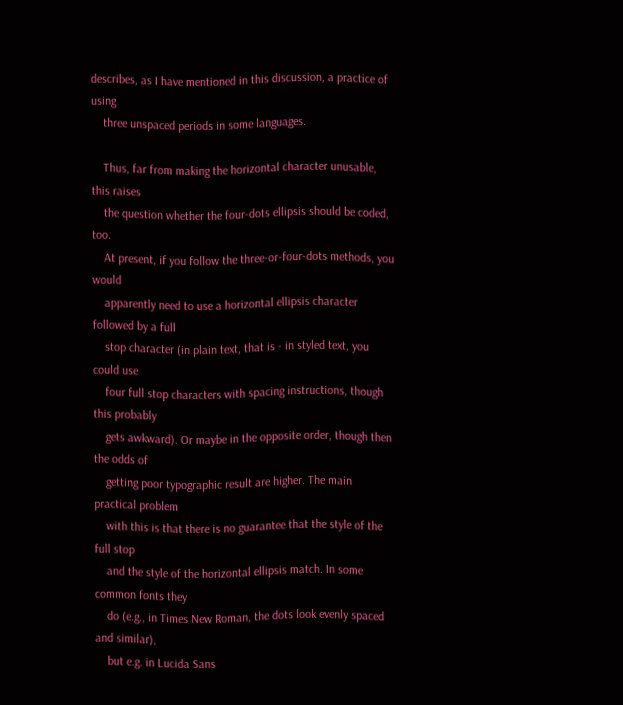describes, as I have mentioned in this discussion, a practice of using
    three unspaced periods in some languages.

    Thus, far from making the horizontal character unusable, this raises
    the question whether the four-dots ellipsis should be coded, too.
    At present, if you follow the three-or-four-dots methods, you would
    apparently need to use a horizontal ellipsis character followed by a full
    stop character (in plain text, that is - in styled text, you could use
    four full stop characters with spacing instructions, though this probably
    gets awkward). Or maybe in the opposite order, though then the odds of
    getting poor typographic result are higher. The main practical problem
    with this is that there is no guarantee that the style of the full stop
    and the style of the horizontal ellipsis match. In some common fonts they
    do (e.g., in Times New Roman, the dots look evenly spaced and similar),
    but e.g. in Lucida Sans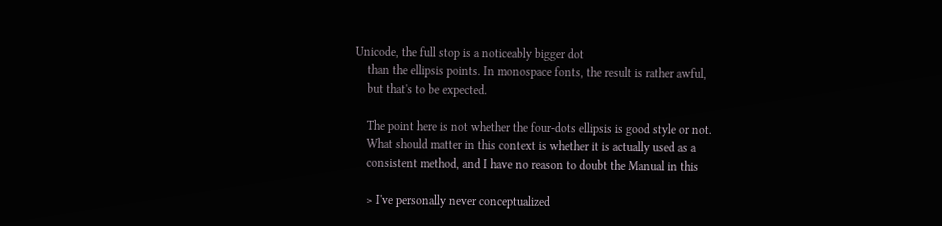Unicode, the full stop is a noticeably bigger dot
    than the ellipsis points. In monospace fonts, the result is rather awful,
    but that's to be expected.

    The point here is not whether the four-dots ellipsis is good style or not.
    What should matter in this context is whether it is actually used as a
    consistent method, and I have no reason to doubt the Manual in this

    > I've personally never conceptualized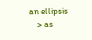an ellipsis
    > as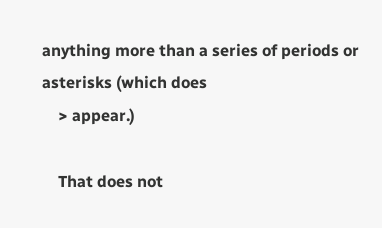anything more than a series of periods or asterisks (which does
    > appear.)

    That does not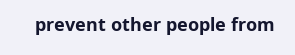prevent other people from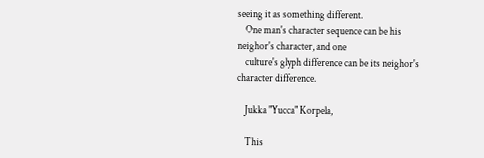seeing it as something different.
    One man's character sequence can be his neighor's character, and one
    culture's glyph difference can be its neighor's character difference.

    Jukka "Yucca" Korpela,

    This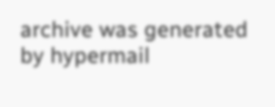archive was generated by hypermail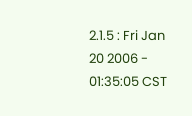2.1.5 : Fri Jan 20 2006 - 01:35:05 CST